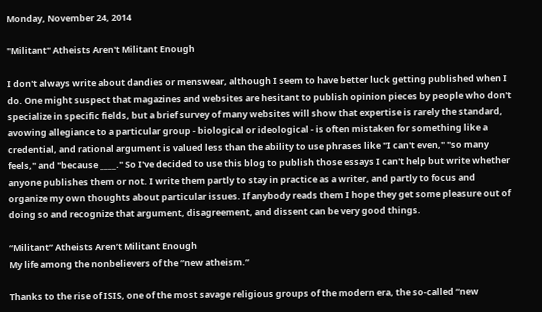Monday, November 24, 2014

"Militant" Atheists Aren't Militant Enough

I don't always write about dandies or menswear, although I seem to have better luck getting published when I do. One might suspect that magazines and websites are hesitant to publish opinion pieces by people who don't specialize in specific fields, but a brief survey of many websites will show that expertise is rarely the standard, avowing allegiance to a particular group - biological or ideological - is often mistaken for something like a credential, and rational argument is valued less than the ability to use phrases like "I can't even," "so many feels," and "because ____." So I've decided to use this blog to publish those essays I can't help but write whether anyone publishes them or not. I write them partly to stay in practice as a writer, and partly to focus and organize my own thoughts about particular issues. If anybody reads them I hope they get some pleasure out of doing so and recognize that argument, disagreement, and dissent can be very good things.

“Militant” Atheists Aren’t Militant Enough
My life among the nonbelievers of the “new atheism.”

Thanks to the rise of ISIS, one of the most savage religious groups of the modern era, the so-called “new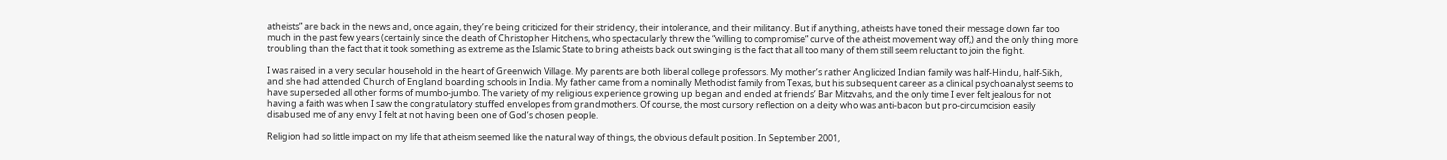atheists” are back in the news and, once again, they’re being criticized for their stridency, their intolerance, and their militancy. But if anything, atheists have toned their message down far too much in the past few years (certainly since the death of Christopher Hitchens, who spectacularly threw the “willing to compromise” curve of the atheist movement way off,) and the only thing more troubling than the fact that it took something as extreme as the Islamic State to bring atheists back out swinging is the fact that all too many of them still seem reluctant to join the fight.

I was raised in a very secular household in the heart of Greenwich Village. My parents are both liberal college professors. My mother’s rather Anglicized Indian family was half-Hindu, half-Sikh, and she had attended Church of England boarding schools in India. My father came from a nominally Methodist family from Texas, but his subsequent career as a clinical psychoanalyst seems to have superseded all other forms of mumbo-jumbo. The variety of my religious experience growing up began and ended at friends’ Bar Mitzvahs, and the only time I ever felt jealous for not having a faith was when I saw the congratulatory stuffed envelopes from grandmothers. Of course, the most cursory reflection on a deity who was anti-bacon but pro-circumcision easily disabused me of any envy I felt at not having been one of God’s chosen people.

Religion had so little impact on my life that atheism seemed like the natural way of things, the obvious default position. In September 2001,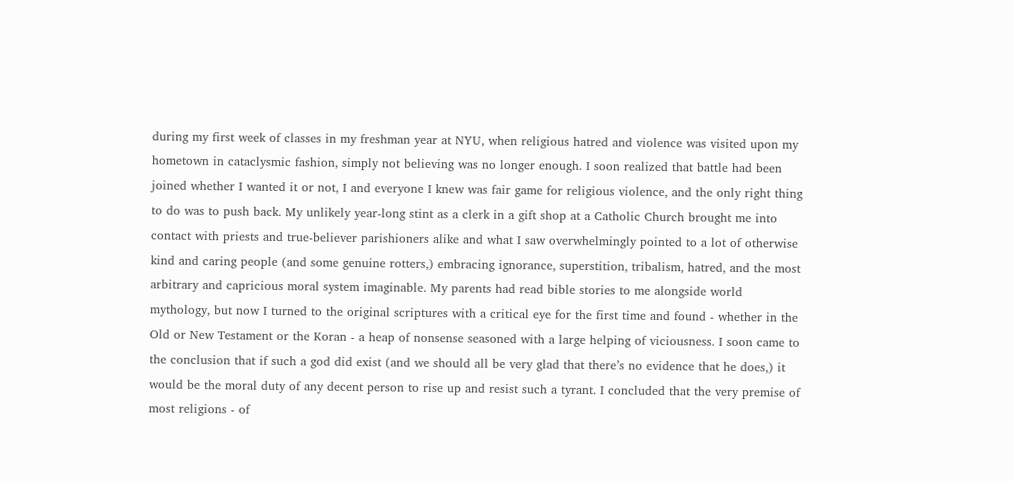during my first week of classes in my freshman year at NYU, when religious hatred and violence was visited upon my hometown in cataclysmic fashion, simply not believing was no longer enough. I soon realized that battle had been joined whether I wanted it or not, I and everyone I knew was fair game for religious violence, and the only right thing to do was to push back. My unlikely year-long stint as a clerk in a gift shop at a Catholic Church brought me into contact with priests and true-believer parishioners alike and what I saw overwhelmingly pointed to a lot of otherwise kind and caring people (and some genuine rotters,) embracing ignorance, superstition, tribalism, hatred, and the most arbitrary and capricious moral system imaginable. My parents had read bible stories to me alongside world mythology, but now I turned to the original scriptures with a critical eye for the first time and found - whether in the Old or New Testament or the Koran - a heap of nonsense seasoned with a large helping of viciousness. I soon came to the conclusion that if such a god did exist (and we should all be very glad that there’s no evidence that he does,) it would be the moral duty of any decent person to rise up and resist such a tyrant. I concluded that the very premise of most religions - of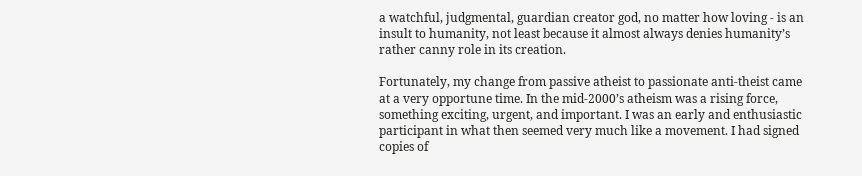a watchful, judgmental, guardian creator god, no matter how loving - is an insult to humanity, not least because it almost always denies humanity’s rather canny role in its creation.

Fortunately, my change from passive atheist to passionate anti-theist came at a very opportune time. In the mid-2000’s atheism was a rising force, something exciting, urgent, and important. I was an early and enthusiastic participant in what then seemed very much like a movement. I had signed copies of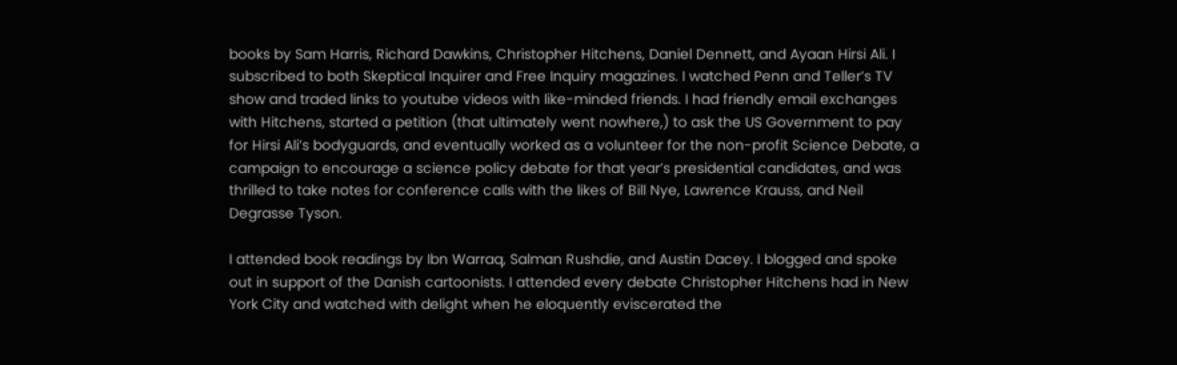books by Sam Harris, Richard Dawkins, Christopher Hitchens, Daniel Dennett, and Ayaan Hirsi Ali. I subscribed to both Skeptical Inquirer and Free Inquiry magazines. I watched Penn and Teller’s TV show and traded links to youtube videos with like-minded friends. I had friendly email exchanges with Hitchens, started a petition (that ultimately went nowhere,) to ask the US Government to pay for Hirsi Ali’s bodyguards, and eventually worked as a volunteer for the non-profit Science Debate, a campaign to encourage a science policy debate for that year’s presidential candidates, and was thrilled to take notes for conference calls with the likes of Bill Nye, Lawrence Krauss, and Neil Degrasse Tyson.

I attended book readings by Ibn Warraq, Salman Rushdie, and Austin Dacey. I blogged and spoke out in support of the Danish cartoonists. I attended every debate Christopher Hitchens had in New York City and watched with delight when he eloquently eviscerated the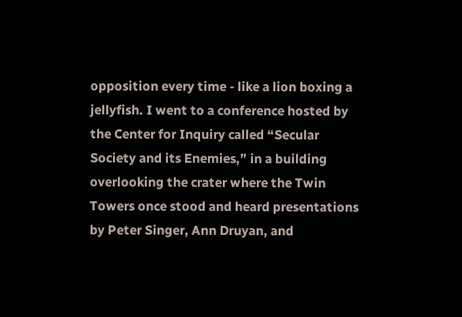opposition every time - like a lion boxing a jellyfish. I went to a conference hosted by the Center for Inquiry called “Secular Society and its Enemies,” in a building overlooking the crater where the Twin Towers once stood and heard presentations by Peter Singer, Ann Druyan, and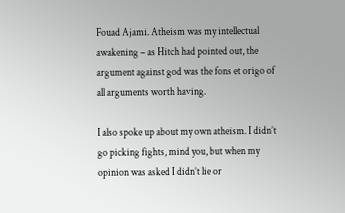Fouad Ajami. Atheism was my intellectual awakening – as Hitch had pointed out, the argument against god was the fons et origo of all arguments worth having.

I also spoke up about my own atheism. I didn’t go picking fights, mind you, but when my opinion was asked I didn’t lie or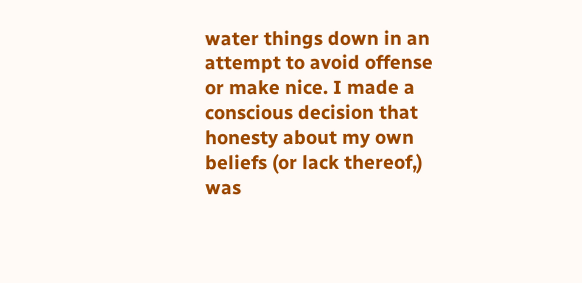water things down in an attempt to avoid offense or make nice. I made a conscious decision that honesty about my own beliefs (or lack thereof,) was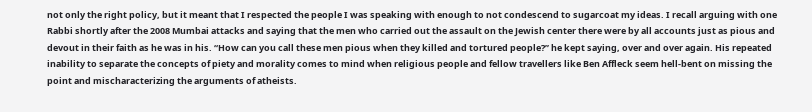not only the right policy, but it meant that I respected the people I was speaking with enough to not condescend to sugarcoat my ideas. I recall arguing with one Rabbi shortly after the 2008 Mumbai attacks and saying that the men who carried out the assault on the Jewish center there were by all accounts just as pious and devout in their faith as he was in his. “How can you call these men pious when they killed and tortured people?” he kept saying, over and over again. His repeated inability to separate the concepts of piety and morality comes to mind when religious people and fellow travellers like Ben Affleck seem hell-bent on missing the point and mischaracterizing the arguments of atheists.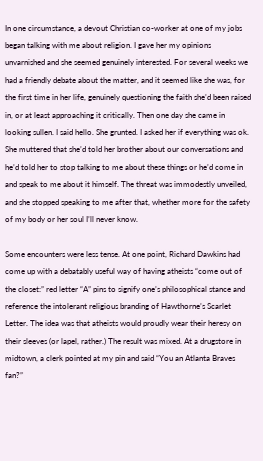In one circumstance, a devout Christian co-worker at one of my jobs began talking with me about religion. I gave her my opinions unvarnished and she seemed genuinely interested. For several weeks we had a friendly debate about the matter, and it seemed like she was, for the first time in her life, genuinely questioning the faith she’d been raised in, or at least approaching it critically. Then one day she came in looking sullen. I said hello. She grunted. I asked her if everything was ok. She muttered that she’d told her brother about our conversations and he’d told her to stop talking to me about these things or he’d come in and speak to me about it himself. The threat was immodestly unveiled, and she stopped speaking to me after that, whether more for the safety of my body or her soul I’ll never know.

Some encounters were less tense. At one point, Richard Dawkins had come up with a debatably useful way of having atheists “come out of the closet:” red letter “A” pins to signify one’s philosophical stance and reference the intolerant religious branding of Hawthorne’s Scarlet Letter. The idea was that atheists would proudly wear their heresy on their sleeves (or lapel, rather.) The result was mixed. At a drugstore in midtown, a clerk pointed at my pin and said “You an Atlanta Braves fan?”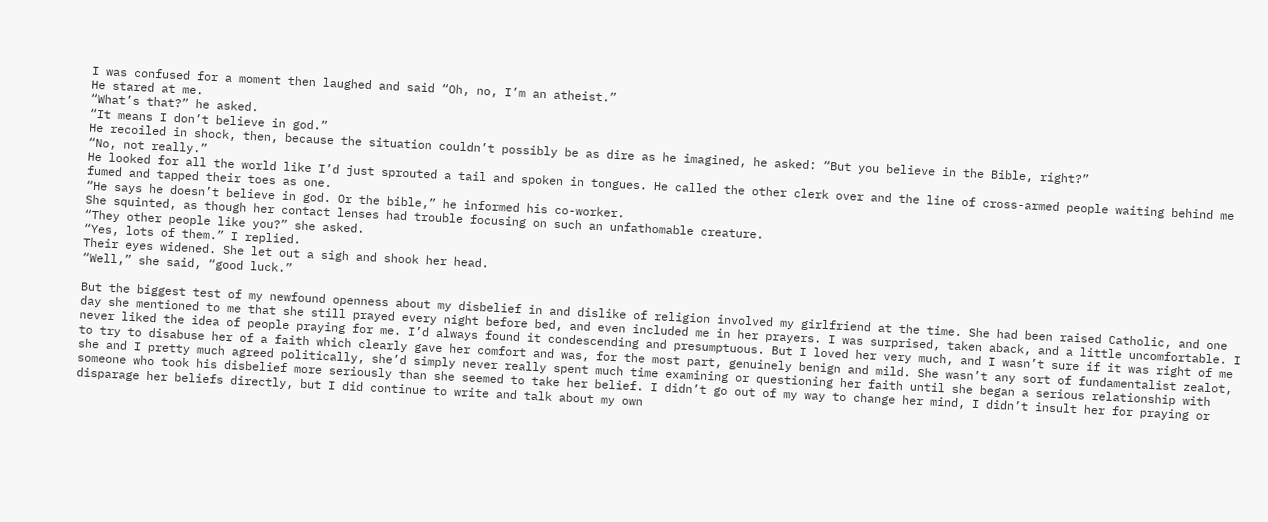I was confused for a moment then laughed and said “Oh, no, I’m an atheist.”
He stared at me.
“What’s that?” he asked.
“It means I don’t believe in god.”
He recoiled in shock, then, because the situation couldn’t possibly be as dire as he imagined, he asked: “But you believe in the Bible, right?”
“No, not really.”
He looked for all the world like I’d just sprouted a tail and spoken in tongues. He called the other clerk over and the line of cross-armed people waiting behind me fumed and tapped their toes as one.
“He says he doesn’t believe in god. Or the bible,” he informed his co-worker.
She squinted, as though her contact lenses had trouble focusing on such an unfathomable creature.
“They other people like you?” she asked.
“Yes, lots of them.” I replied.
Their eyes widened. She let out a sigh and shook her head.
“Well,” she said, “good luck.”

But the biggest test of my newfound openness about my disbelief in and dislike of religion involved my girlfriend at the time. She had been raised Catholic, and one day she mentioned to me that she still prayed every night before bed, and even included me in her prayers. I was surprised, taken aback, and a little uncomfortable. I never liked the idea of people praying for me. I’d always found it condescending and presumptuous. But I loved her very much, and I wasn’t sure if it was right of me to try to disabuse her of a faith which clearly gave her comfort and was, for the most part, genuinely benign and mild. She wasn’t any sort of fundamentalist zealot, she and I pretty much agreed politically, she’d simply never really spent much time examining or questioning her faith until she began a serious relationship with someone who took his disbelief more seriously than she seemed to take her belief. I didn’t go out of my way to change her mind, I didn’t insult her for praying or disparage her beliefs directly, but I did continue to write and talk about my own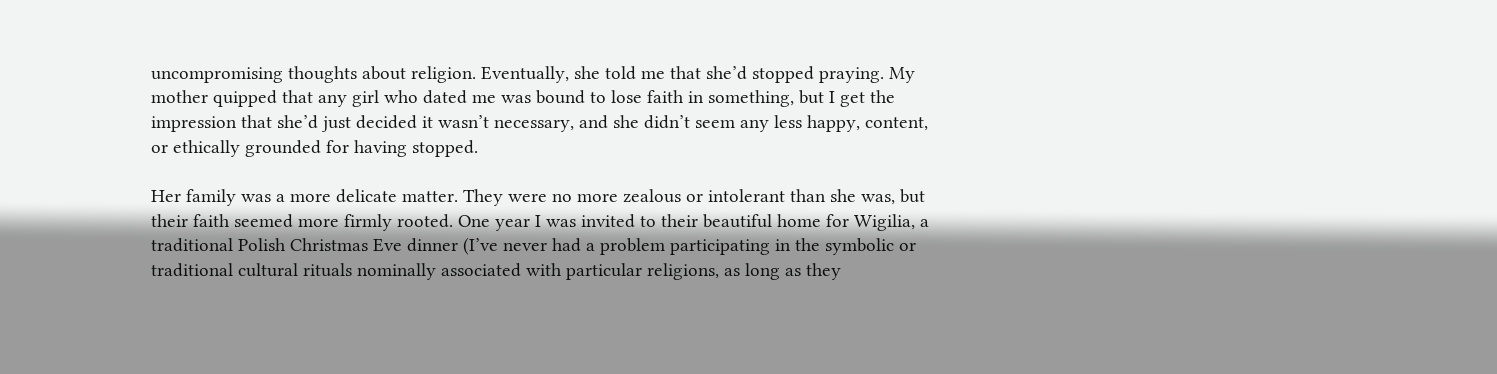uncompromising thoughts about religion. Eventually, she told me that she’d stopped praying. My mother quipped that any girl who dated me was bound to lose faith in something, but I get the impression that she’d just decided it wasn’t necessary, and she didn’t seem any less happy, content, or ethically grounded for having stopped.

Her family was a more delicate matter. They were no more zealous or intolerant than she was, but their faith seemed more firmly rooted. One year I was invited to their beautiful home for Wigilia, a traditional Polish Christmas Eve dinner (I’ve never had a problem participating in the symbolic or traditional cultural rituals nominally associated with particular religions, as long as they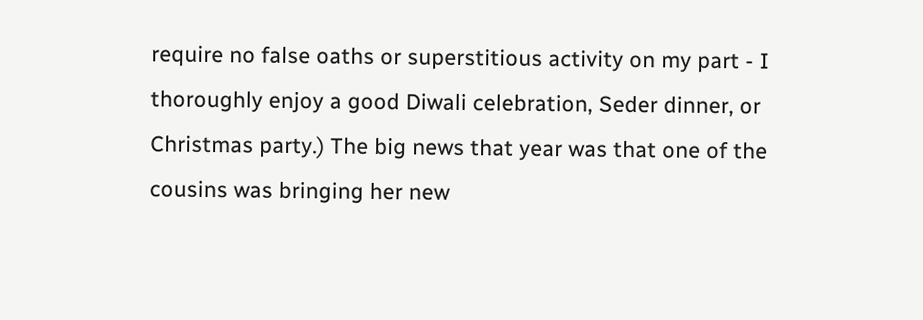require no false oaths or superstitious activity on my part - I thoroughly enjoy a good Diwali celebration, Seder dinner, or Christmas party.) The big news that year was that one of the cousins was bringing her new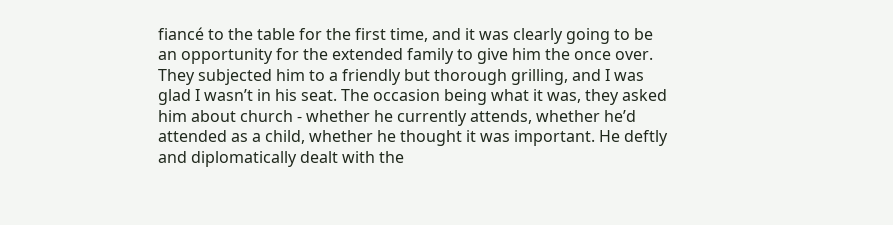fiancé to the table for the first time, and it was clearly going to be an opportunity for the extended family to give him the once over. They subjected him to a friendly but thorough grilling, and I was glad I wasn’t in his seat. The occasion being what it was, they asked him about church - whether he currently attends, whether he’d attended as a child, whether he thought it was important. He deftly and diplomatically dealt with the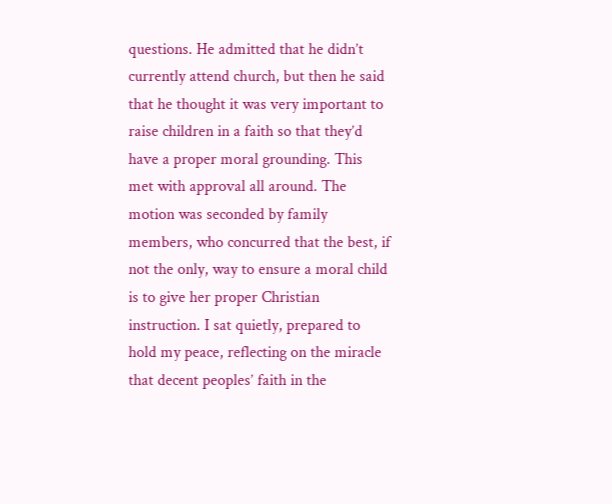questions. He admitted that he didn’t currently attend church, but then he said that he thought it was very important to raise children in a faith so that they’d have a proper moral grounding. This met with approval all around. The motion was seconded by family members, who concurred that the best, if not the only, way to ensure a moral child is to give her proper Christian instruction. I sat quietly, prepared to hold my peace, reflecting on the miracle that decent peoples’ faith in the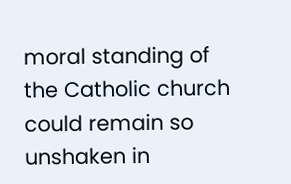moral standing of the Catholic church could remain so unshaken in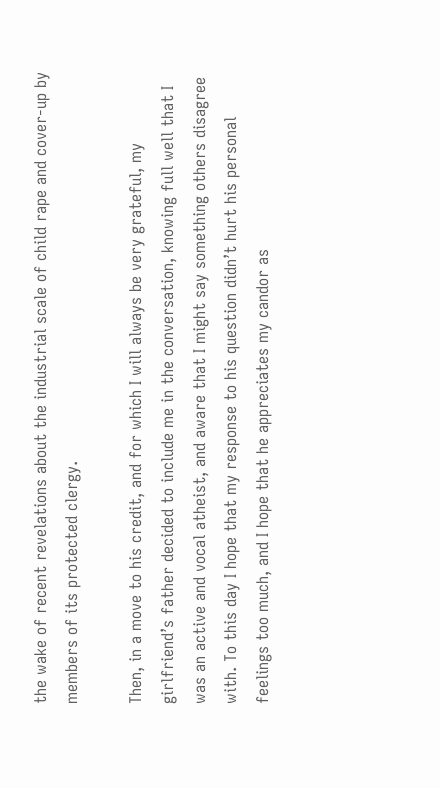the wake of recent revelations about the industrial scale of child rape and cover-up by members of its protected clergy.

Then, in a move to his credit, and for which I will always be very grateful, my girlfriend’s father decided to include me in the conversation, knowing full well that I was an active and vocal atheist, and aware that I might say something others disagree with. To this day I hope that my response to his question didn’t hurt his personal feelings too much, and I hope that he appreciates my candor as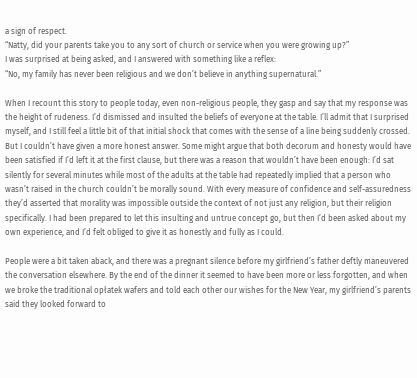a sign of respect.
“Natty, did your parents take you to any sort of church or service when you were growing up?”
I was surprised at being asked, and I answered with something like a reflex:
“No, my family has never been religious and we don’t believe in anything supernatural.”

When I recount this story to people today, even non-religious people, they gasp and say that my response was the height of rudeness. I’d dismissed and insulted the beliefs of everyone at the table. I’ll admit that I surprised myself, and I still feel a little bit of that initial shock that comes with the sense of a line being suddenly crossed. But I couldn’t have given a more honest answer. Some might argue that both decorum and honesty would have been satisfied if I’d left it at the first clause, but there was a reason that wouldn’t have been enough: I’d sat silently for several minutes while most of the adults at the table had repeatedly implied that a person who wasn’t raised in the church couldn’t be morally sound. With every measure of confidence and self-assuredness they’d asserted that morality was impossible outside the context of not just any religion, but their religion specifically. I had been prepared to let this insulting and untrue concept go, but then I’d been asked about my own experience, and I’d felt obliged to give it as honestly and fully as I could.

People were a bit taken aback, and there was a pregnant silence before my girlfriend’s father deftly maneuvered the conversation elsewhere. By the end of the dinner it seemed to have been more or less forgotten, and when we broke the traditional opłatek wafers and told each other our wishes for the New Year, my girlfriend’s parents said they looked forward to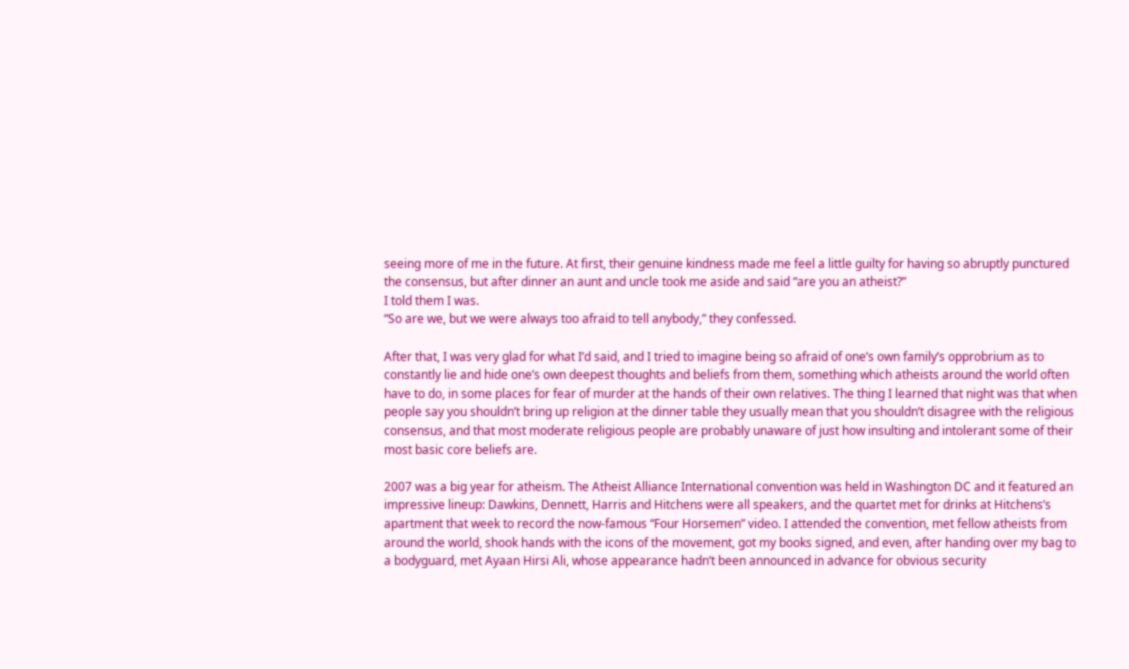seeing more of me in the future. At first, their genuine kindness made me feel a little guilty for having so abruptly punctured the consensus, but after dinner an aunt and uncle took me aside and said “are you an atheist?”
I told them I was.
“So are we, but we were always too afraid to tell anybody,” they confessed.

After that, I was very glad for what I’d said, and I tried to imagine being so afraid of one’s own family’s opprobrium as to constantly lie and hide one’s own deepest thoughts and beliefs from them, something which atheists around the world often have to do, in some places for fear of murder at the hands of their own relatives. The thing I learned that night was that when people say you shouldn’t bring up religion at the dinner table they usually mean that you shouldn’t disagree with the religious consensus, and that most moderate religious people are probably unaware of just how insulting and intolerant some of their most basic core beliefs are.

2007 was a big year for atheism. The Atheist Alliance International convention was held in Washington DC and it featured an impressive lineup: Dawkins, Dennett, Harris and Hitchens were all speakers, and the quartet met for drinks at Hitchens’s apartment that week to record the now-famous “Four Horsemen” video. I attended the convention, met fellow atheists from around the world, shook hands with the icons of the movement, got my books signed, and even, after handing over my bag to a bodyguard, met Ayaan Hirsi Ali, whose appearance hadn’t been announced in advance for obvious security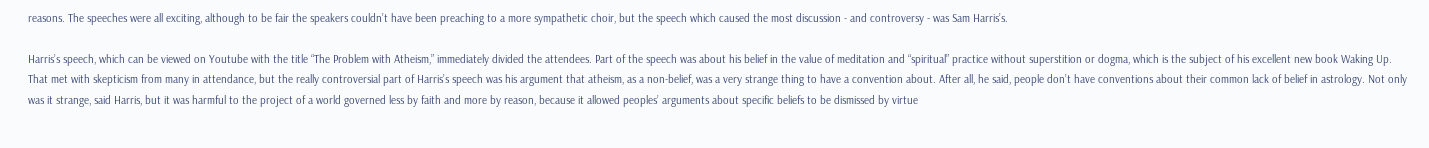reasons. The speeches were all exciting, although to be fair the speakers couldn’t have been preaching to a more sympathetic choir, but the speech which caused the most discussion - and controversy - was Sam Harris’s.

Harris’s speech, which can be viewed on Youtube with the title “The Problem with Atheism,” immediately divided the attendees. Part of the speech was about his belief in the value of meditation and “spiritual” practice without superstition or dogma, which is the subject of his excellent new book Waking Up. That met with skepticism from many in attendance, but the really controversial part of Harris’s speech was his argument that atheism, as a non-belief, was a very strange thing to have a convention about. After all, he said, people don’t have conventions about their common lack of belief in astrology. Not only was it strange, said Harris, but it was harmful to the project of a world governed less by faith and more by reason, because it allowed peoples’ arguments about specific beliefs to be dismissed by virtue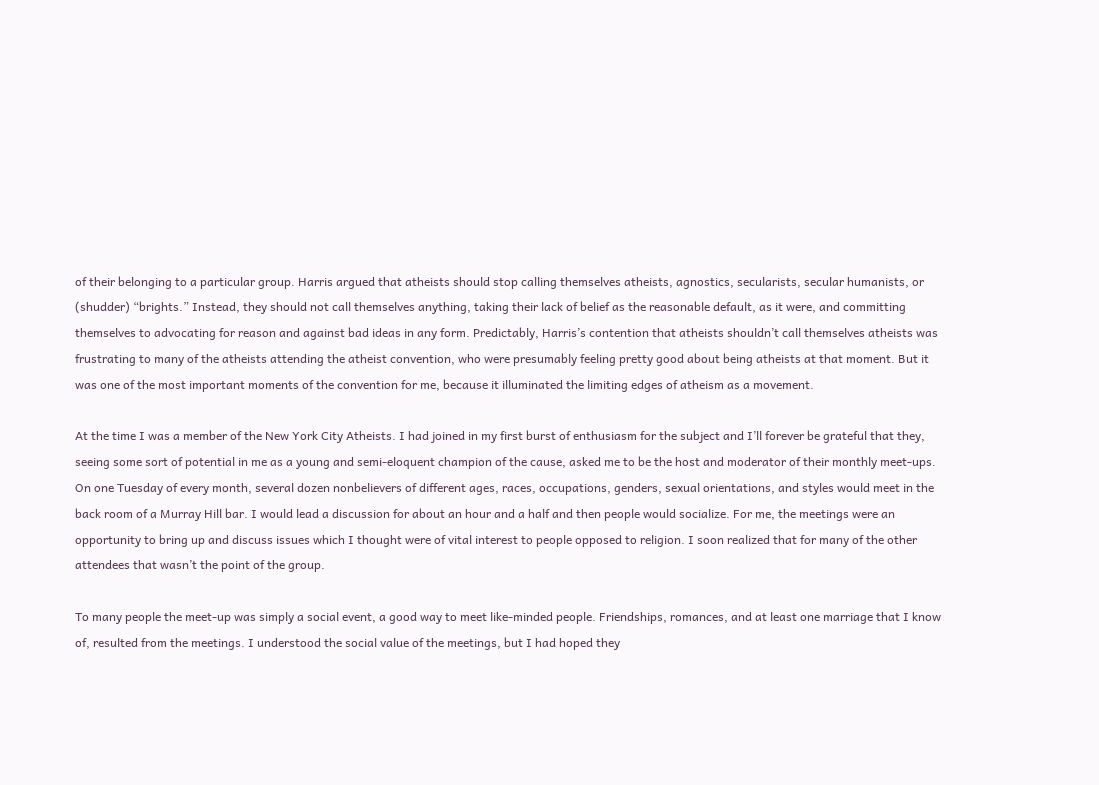of their belonging to a particular group. Harris argued that atheists should stop calling themselves atheists, agnostics, secularists, secular humanists, or (shudder) “brights.” Instead, they should not call themselves anything, taking their lack of belief as the reasonable default, as it were, and committing themselves to advocating for reason and against bad ideas in any form. Predictably, Harris’s contention that atheists shouldn’t call themselves atheists was frustrating to many of the atheists attending the atheist convention, who were presumably feeling pretty good about being atheists at that moment. But it was one of the most important moments of the convention for me, because it illuminated the limiting edges of atheism as a movement.

At the time I was a member of the New York City Atheists. I had joined in my first burst of enthusiasm for the subject and I’ll forever be grateful that they, seeing some sort of potential in me as a young and semi-eloquent champion of the cause, asked me to be the host and moderator of their monthly meet-ups. On one Tuesday of every month, several dozen nonbelievers of different ages, races, occupations, genders, sexual orientations, and styles would meet in the back room of a Murray Hill bar. I would lead a discussion for about an hour and a half and then people would socialize. For me, the meetings were an opportunity to bring up and discuss issues which I thought were of vital interest to people opposed to religion. I soon realized that for many of the other attendees that wasn’t the point of the group.

To many people the meet-up was simply a social event, a good way to meet like-minded people. Friendships, romances, and at least one marriage that I know of, resulted from the meetings. I understood the social value of the meetings, but I had hoped they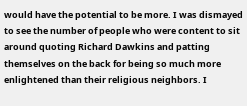would have the potential to be more. I was dismayed to see the number of people who were content to sit around quoting Richard Dawkins and patting themselves on the back for being so much more enlightened than their religious neighbors. I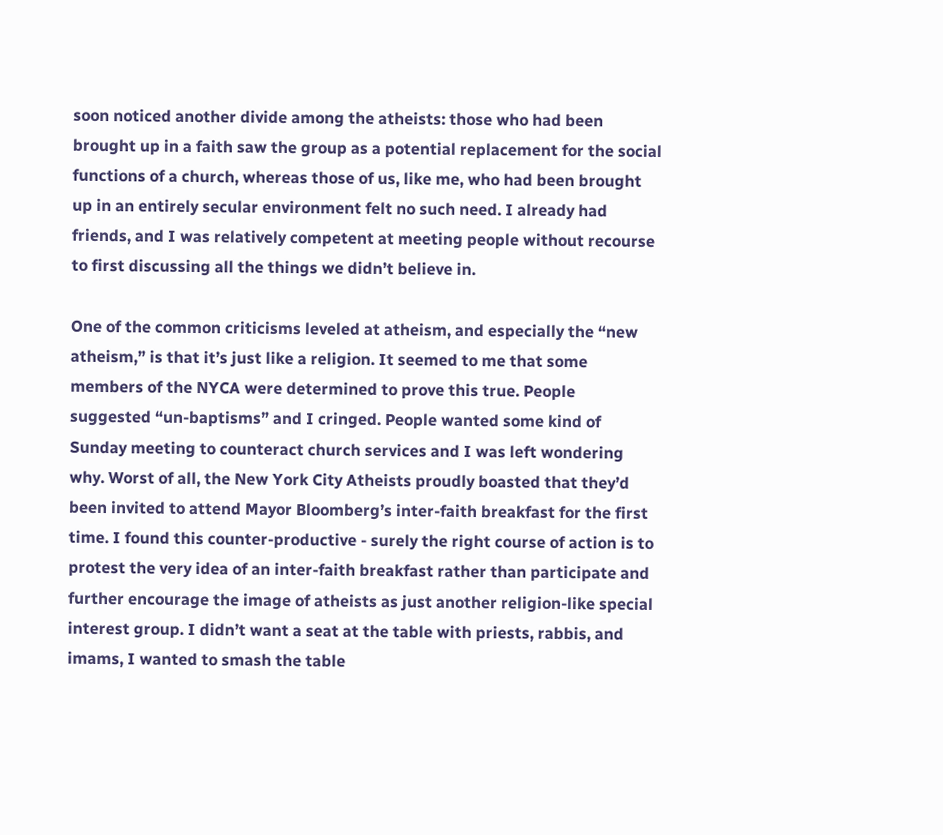soon noticed another divide among the atheists: those who had been brought up in a faith saw the group as a potential replacement for the social functions of a church, whereas those of us, like me, who had been brought up in an entirely secular environment felt no such need. I already had friends, and I was relatively competent at meeting people without recourse to first discussing all the things we didn’t believe in.

One of the common criticisms leveled at atheism, and especially the “new atheism,” is that it’s just like a religion. It seemed to me that some members of the NYCA were determined to prove this true. People suggested “un-baptisms” and I cringed. People wanted some kind of Sunday meeting to counteract church services and I was left wondering why. Worst of all, the New York City Atheists proudly boasted that they’d been invited to attend Mayor Bloomberg’s inter-faith breakfast for the first time. I found this counter-productive - surely the right course of action is to protest the very idea of an inter-faith breakfast rather than participate and further encourage the image of atheists as just another religion-like special interest group. I didn’t want a seat at the table with priests, rabbis, and imams, I wanted to smash the table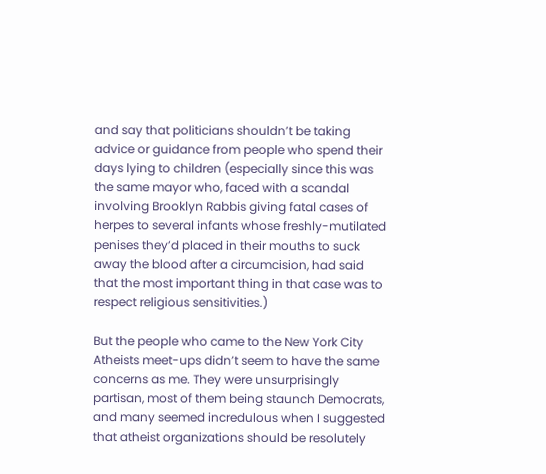and say that politicians shouldn’t be taking advice or guidance from people who spend their days lying to children (especially since this was the same mayor who, faced with a scandal involving Brooklyn Rabbis giving fatal cases of herpes to several infants whose freshly-mutilated penises they’d placed in their mouths to suck away the blood after a circumcision, had said that the most important thing in that case was to respect religious sensitivities.)

But the people who came to the New York City Atheists meet-ups didn’t seem to have the same concerns as me. They were unsurprisingly partisan, most of them being staunch Democrats, and many seemed incredulous when I suggested that atheist organizations should be resolutely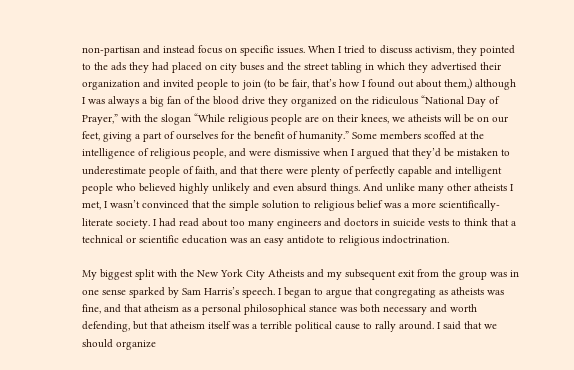non-partisan and instead focus on specific issues. When I tried to discuss activism, they pointed to the ads they had placed on city buses and the street tabling in which they advertised their organization and invited people to join (to be fair, that’s how I found out about them,) although I was always a big fan of the blood drive they organized on the ridiculous “National Day of Prayer,” with the slogan “While religious people are on their knees, we atheists will be on our feet, giving a part of ourselves for the benefit of humanity.” Some members scoffed at the intelligence of religious people, and were dismissive when I argued that they’d be mistaken to underestimate people of faith, and that there were plenty of perfectly capable and intelligent people who believed highly unlikely and even absurd things. And unlike many other atheists I met, I wasn’t convinced that the simple solution to religious belief was a more scientifically-literate society. I had read about too many engineers and doctors in suicide vests to think that a technical or scientific education was an easy antidote to religious indoctrination.

My biggest split with the New York City Atheists and my subsequent exit from the group was in one sense sparked by Sam Harris’s speech. I began to argue that congregating as atheists was fine, and that atheism as a personal philosophical stance was both necessary and worth defending, but that atheism itself was a terrible political cause to rally around. I said that we should organize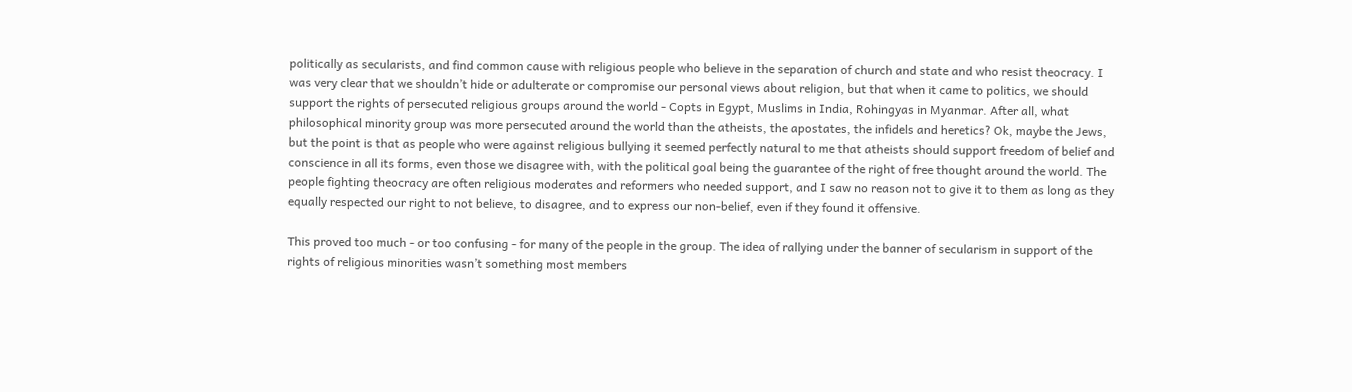politically as secularists, and find common cause with religious people who believe in the separation of church and state and who resist theocracy. I was very clear that we shouldn’t hide or adulterate or compromise our personal views about religion, but that when it came to politics, we should support the rights of persecuted religious groups around the world - Copts in Egypt, Muslims in India, Rohingyas in Myanmar. After all, what philosophical minority group was more persecuted around the world than the atheists, the apostates, the infidels and heretics? Ok, maybe the Jews, but the point is that as people who were against religious bullying it seemed perfectly natural to me that atheists should support freedom of belief and conscience in all its forms, even those we disagree with, with the political goal being the guarantee of the right of free thought around the world. The people fighting theocracy are often religious moderates and reformers who needed support, and I saw no reason not to give it to them as long as they equally respected our right to not believe, to disagree, and to express our non-belief, even if they found it offensive.

This proved too much - or too confusing - for many of the people in the group. The idea of rallying under the banner of secularism in support of the rights of religious minorities wasn’t something most members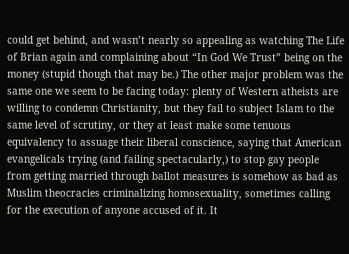could get behind, and wasn’t nearly so appealing as watching The Life of Brian again and complaining about “In God We Trust” being on the money (stupid though that may be.) The other major problem was the same one we seem to be facing today: plenty of Western atheists are willing to condemn Christianity, but they fail to subject Islam to the same level of scrutiny, or they at least make some tenuous equivalency to assuage their liberal conscience, saying that American evangelicals trying (and failing spectacularly,) to stop gay people from getting married through ballot measures is somehow as bad as Muslim theocracies criminalizing homosexuality, sometimes calling for the execution of anyone accused of it. It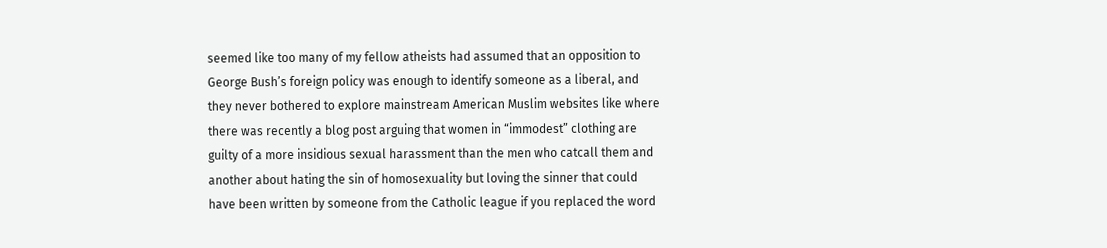seemed like too many of my fellow atheists had assumed that an opposition to George Bush’s foreign policy was enough to identify someone as a liberal, and they never bothered to explore mainstream American Muslim websites like where there was recently a blog post arguing that women in “immodest” clothing are guilty of a more insidious sexual harassment than the men who catcall them and another about hating the sin of homosexuality but loving the sinner that could have been written by someone from the Catholic league if you replaced the word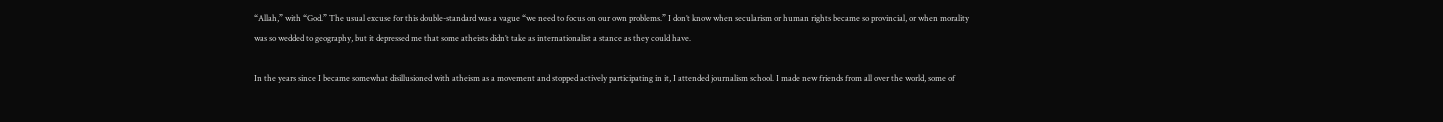“Allah,” with “God.” The usual excuse for this double-standard was a vague “we need to focus on our own problems.” I don’t know when secularism or human rights became so provincial, or when morality was so wedded to geography, but it depressed me that some atheists didn’t take as internationalist a stance as they could have.

In the years since I became somewhat disillusioned with atheism as a movement and stopped actively participating in it, I attended journalism school. I made new friends from all over the world, some of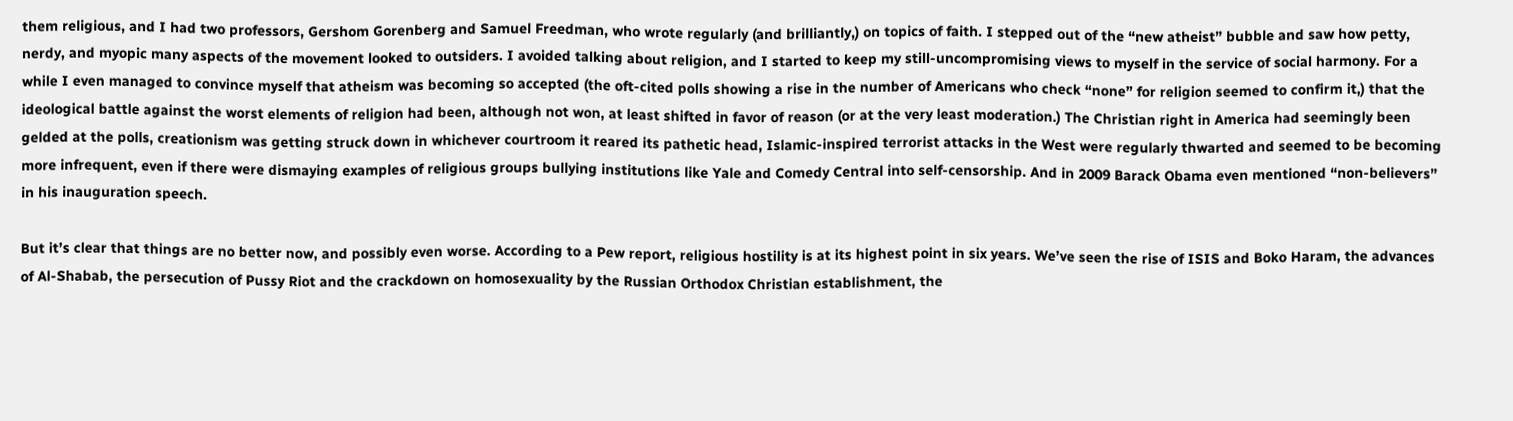them religious, and I had two professors, Gershom Gorenberg and Samuel Freedman, who wrote regularly (and brilliantly,) on topics of faith. I stepped out of the “new atheist” bubble and saw how petty, nerdy, and myopic many aspects of the movement looked to outsiders. I avoided talking about religion, and I started to keep my still-uncompromising views to myself in the service of social harmony. For a while I even managed to convince myself that atheism was becoming so accepted (the oft-cited polls showing a rise in the number of Americans who check “none” for religion seemed to confirm it,) that the ideological battle against the worst elements of religion had been, although not won, at least shifted in favor of reason (or at the very least moderation.) The Christian right in America had seemingly been gelded at the polls, creationism was getting struck down in whichever courtroom it reared its pathetic head, Islamic-inspired terrorist attacks in the West were regularly thwarted and seemed to be becoming more infrequent, even if there were dismaying examples of religious groups bullying institutions like Yale and Comedy Central into self-censorship. And in 2009 Barack Obama even mentioned “non-believers” in his inauguration speech.

But it’s clear that things are no better now, and possibly even worse. According to a Pew report, religious hostility is at its highest point in six years. We’ve seen the rise of ISIS and Boko Haram, the advances of Al-Shabab, the persecution of Pussy Riot and the crackdown on homosexuality by the Russian Orthodox Christian establishment, the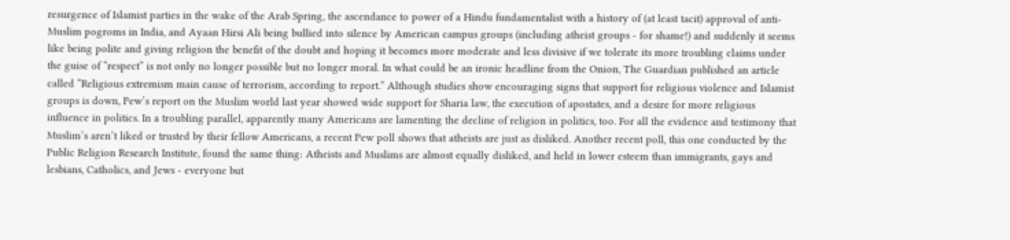resurgence of Islamist parties in the wake of the Arab Spring, the ascendance to power of a Hindu fundamentalist with a history of (at least tacit) approval of anti-Muslim pogroms in India, and Ayaan Hirsi Ali being bullied into silence by American campus groups (including atheist groups - for shame!) and suddenly it seems like being polite and giving religion the benefit of the doubt and hoping it becomes more moderate and less divisive if we tolerate its more troubling claims under the guise of “respect” is not only no longer possible but no longer moral. In what could be an ironic headline from the Onion, The Guardian published an article called “Religious extremism main cause of terrorism, according to report.” Although studies show encouraging signs that support for religious violence and Islamist groups is down, Pew’s report on the Muslim world last year showed wide support for Sharia law, the execution of apostates, and a desire for more religious influence in politics. In a troubling parallel, apparently many Americans are lamenting the decline of religion in politics, too. For all the evidence and testimony that Muslim’s aren’t liked or trusted by their fellow Americans, a recent Pew poll shows that atheists are just as disliked. Another recent poll, this one conducted by the Public Religion Research Institute, found the same thing: Atheists and Muslims are almost equally disliked, and held in lower esteem than immigrants, gays and lesbians, Catholics, and Jews - everyone but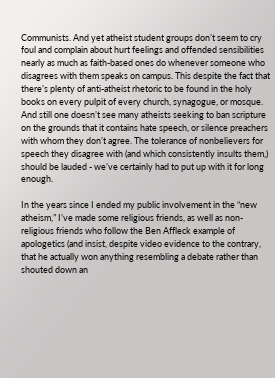Communists. And yet atheist student groups don’t seem to cry foul and complain about hurt feelings and offended sensibilities nearly as much as faith-based ones do whenever someone who disagrees with them speaks on campus. This despite the fact that there’s plenty of anti-atheist rhetoric to be found in the holy books on every pulpit of every church, synagogue, or mosque. And still one doesn’t see many atheists seeking to ban scripture on the grounds that it contains hate speech, or silence preachers with whom they don’t agree. The tolerance of nonbelievers for speech they disagree with (and which consistently insults them,) should be lauded - we’ve certainly had to put up with it for long enough.

In the years since I ended my public involvement in the “new atheism,” I’ve made some religious friends, as well as non-religious friends who follow the Ben Affleck example of apologetics (and insist, despite video evidence to the contrary, that he actually won anything resembling a debate rather than shouted down an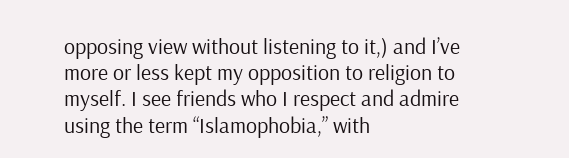opposing view without listening to it,) and I’ve more or less kept my opposition to religion to myself. I see friends who I respect and admire using the term “Islamophobia,” with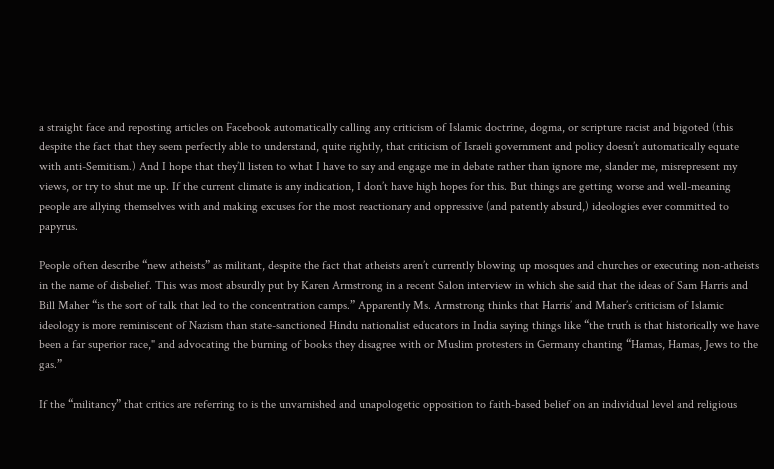a straight face and reposting articles on Facebook automatically calling any criticism of Islamic doctrine, dogma, or scripture racist and bigoted (this despite the fact that they seem perfectly able to understand, quite rightly, that criticism of Israeli government and policy doesn’t automatically equate with anti-Semitism.) And I hope that they’ll listen to what I have to say and engage me in debate rather than ignore me, slander me, misrepresent my views, or try to shut me up. If the current climate is any indication, I don’t have high hopes for this. But things are getting worse and well-meaning people are allying themselves with and making excuses for the most reactionary and oppressive (and patently absurd,) ideologies ever committed to papyrus.

People often describe “new atheists” as militant, despite the fact that atheists aren’t currently blowing up mosques and churches or executing non-atheists in the name of disbelief. This was most absurdly put by Karen Armstrong in a recent Salon interview in which she said that the ideas of Sam Harris and Bill Maher “is the sort of talk that led to the concentration camps.” Apparently Ms. Armstrong thinks that Harris’ and Maher’s criticism of Islamic ideology is more reminiscent of Nazism than state-sanctioned Hindu nationalist educators in India saying things like “the truth is that historically we have been a far superior race," and advocating the burning of books they disagree with or Muslim protesters in Germany chanting “Hamas, Hamas, Jews to the gas.”

If the “militancy” that critics are referring to is the unvarnished and unapologetic opposition to faith-based belief on an individual level and religious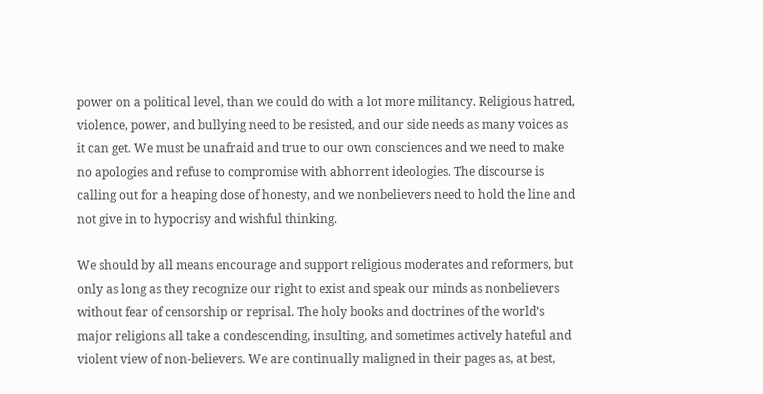power on a political level, than we could do with a lot more militancy. Religious hatred, violence, power, and bullying need to be resisted, and our side needs as many voices as it can get. We must be unafraid and true to our own consciences and we need to make no apologies and refuse to compromise with abhorrent ideologies. The discourse is calling out for a heaping dose of honesty, and we nonbelievers need to hold the line and not give in to hypocrisy and wishful thinking.

We should by all means encourage and support religious moderates and reformers, but only as long as they recognize our right to exist and speak our minds as nonbelievers without fear of censorship or reprisal. The holy books and doctrines of the world’s major religions all take a condescending, insulting, and sometimes actively hateful and violent view of non-believers. We are continually maligned in their pages as, at best,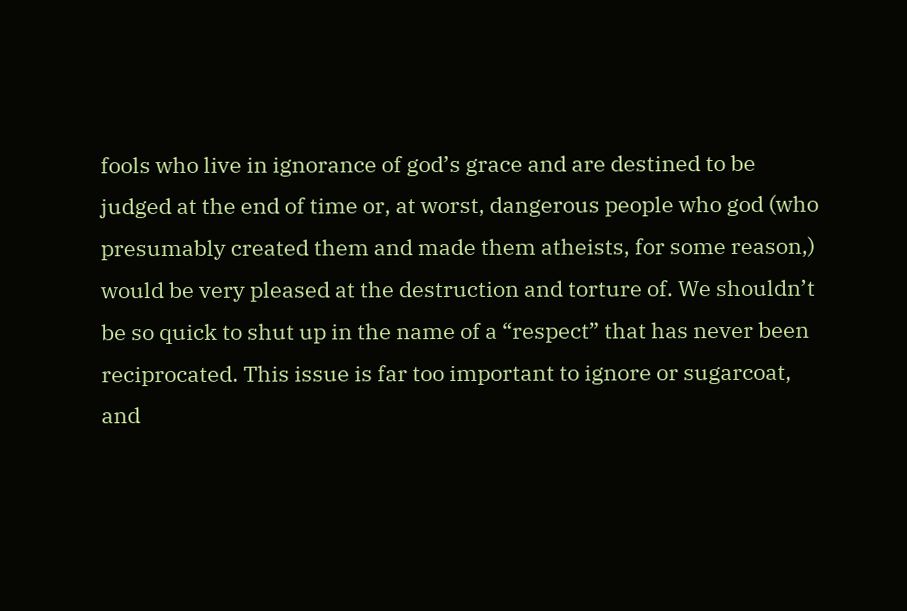fools who live in ignorance of god’s grace and are destined to be judged at the end of time or, at worst, dangerous people who god (who presumably created them and made them atheists, for some reason,) would be very pleased at the destruction and torture of. We shouldn’t be so quick to shut up in the name of a “respect” that has never been reciprocated. This issue is far too important to ignore or sugarcoat, and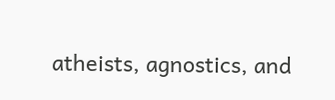atheists, agnostics, and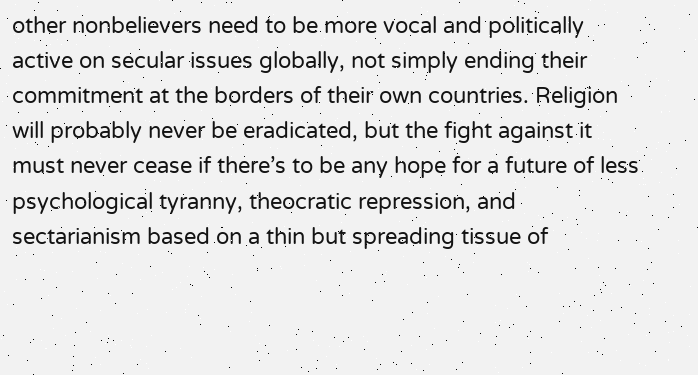other nonbelievers need to be more vocal and politically active on secular issues globally, not simply ending their commitment at the borders of their own countries. Religion will probably never be eradicated, but the fight against it must never cease if there’s to be any hope for a future of less psychological tyranny, theocratic repression, and sectarianism based on a thin but spreading tissue of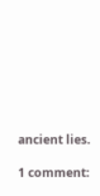ancient lies.

1 comment: